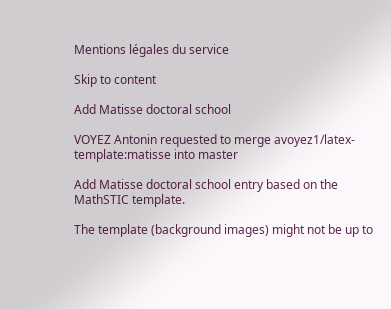Mentions légales du service

Skip to content

Add Matisse doctoral school

VOYEZ Antonin requested to merge avoyez1/latex-template:matisse into master

Add Matisse doctoral school entry based on the MathSTIC template.

The template (background images) might not be up to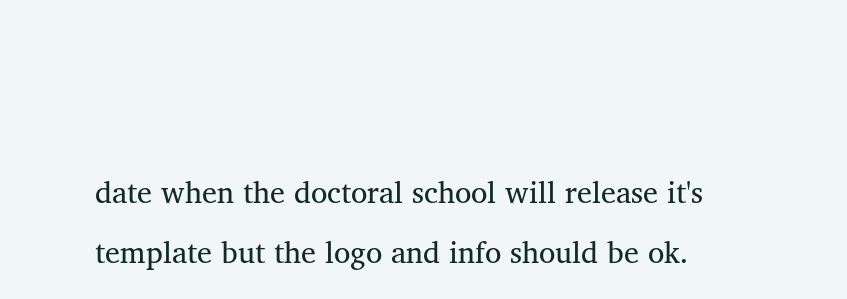date when the doctoral school will release it's template but the logo and info should be ok.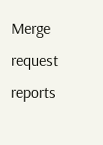Merge request reports